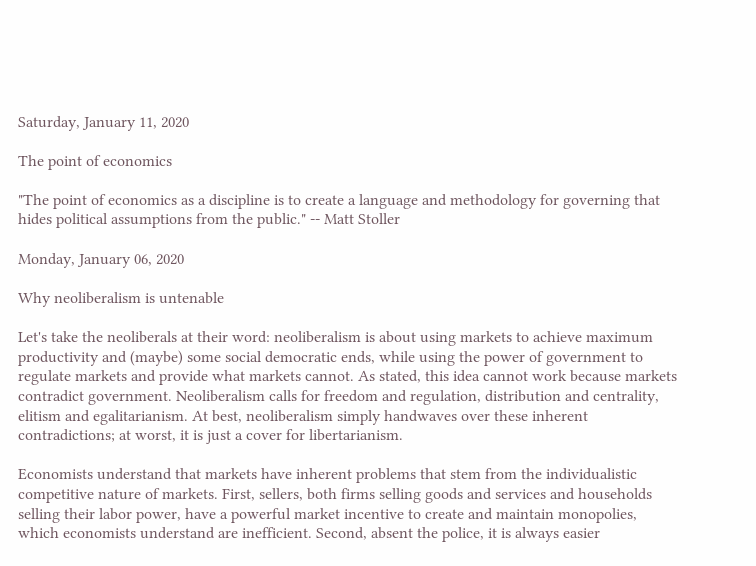Saturday, January 11, 2020

The point of economics

"The point of economics as a discipline is to create a language and methodology for governing that hides political assumptions from the public." -- Matt Stoller

Monday, January 06, 2020

Why neoliberalism is untenable

Let's take the neoliberals at their word: neoliberalism is about using markets to achieve maximum productivity and (maybe) some social democratic ends, while using the power of government to regulate markets and provide what markets cannot. As stated, this idea cannot work because markets contradict government. Neoliberalism calls for freedom and regulation, distribution and centrality, elitism and egalitarianism. At best, neoliberalism simply handwaves over these inherent contradictions; at worst, it is just a cover for libertarianism.

Economists understand that markets have inherent problems that stem from the individualistic competitive nature of markets. First, sellers, both firms selling goods and services and households selling their labor power, have a powerful market incentive to create and maintain monopolies, which economists understand are inefficient. Second, absent the police, it is always easier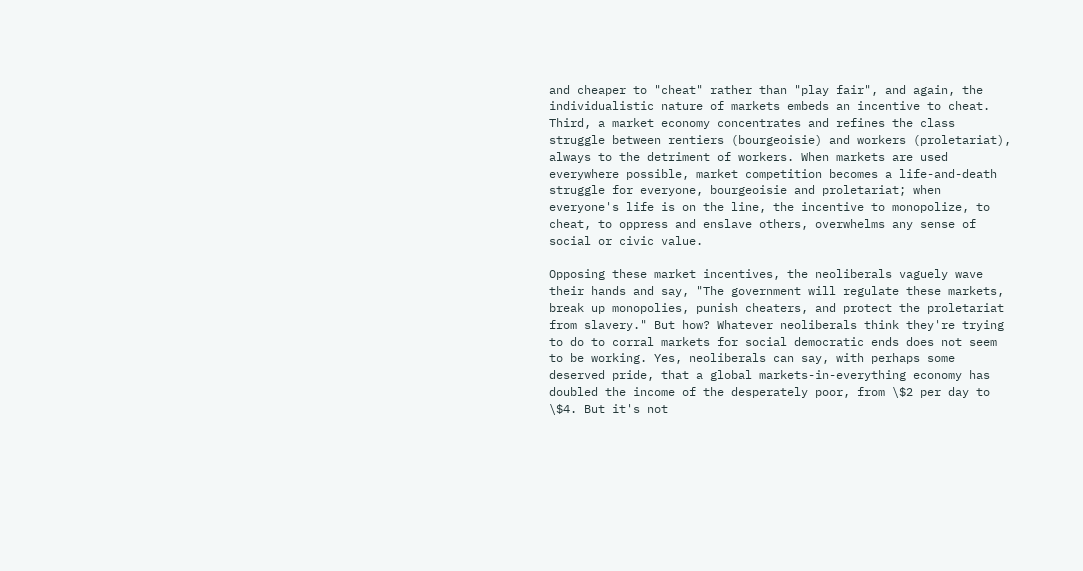and cheaper to "cheat" rather than "play fair", and again, the individualistic nature of markets embeds an incentive to cheat. Third, a market economy concentrates and refines the class struggle between rentiers (bourgeoisie) and workers (proletariat), always to the detriment of workers. When markets are used everywhere possible, market competition becomes a life-and-death struggle for everyone, bourgeoisie and proletariat; when everyone's life is on the line, the incentive to monopolize, to cheat, to oppress and enslave others, overwhelms any sense of social or civic value.

Opposing these market incentives, the neoliberals vaguely wave their hands and say, "The government will regulate these markets, break up monopolies, punish cheaters, and protect the proletariat from slavery." But how? Whatever neoliberals think they're trying to do to corral markets for social democratic ends does not seem to be working. Yes, neoliberals can say, with perhaps some deserved pride, that a global markets-in-everything economy has doubled the income of the desperately poor, from \$2 per day to \$4. But it's not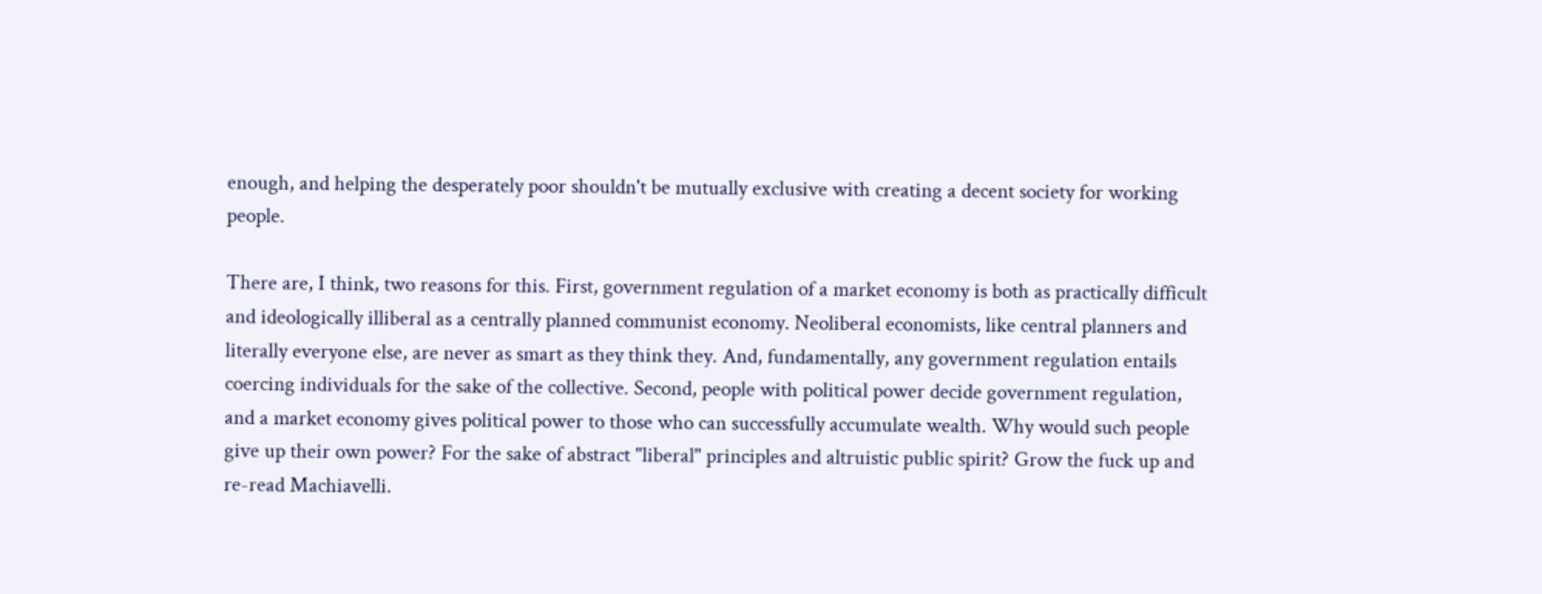enough, and helping the desperately poor shouldn't be mutually exclusive with creating a decent society for working people.

There are, I think, two reasons for this. First, government regulation of a market economy is both as practically difficult and ideologically illiberal as a centrally planned communist economy. Neoliberal economists, like central planners and literally everyone else, are never as smart as they think they. And, fundamentally, any government regulation entails coercing individuals for the sake of the collective. Second, people with political power decide government regulation, and a market economy gives political power to those who can successfully accumulate wealth. Why would such people give up their own power? For the sake of abstract "liberal" principles and altruistic public spirit? Grow the fuck up and re-read Machiavelli.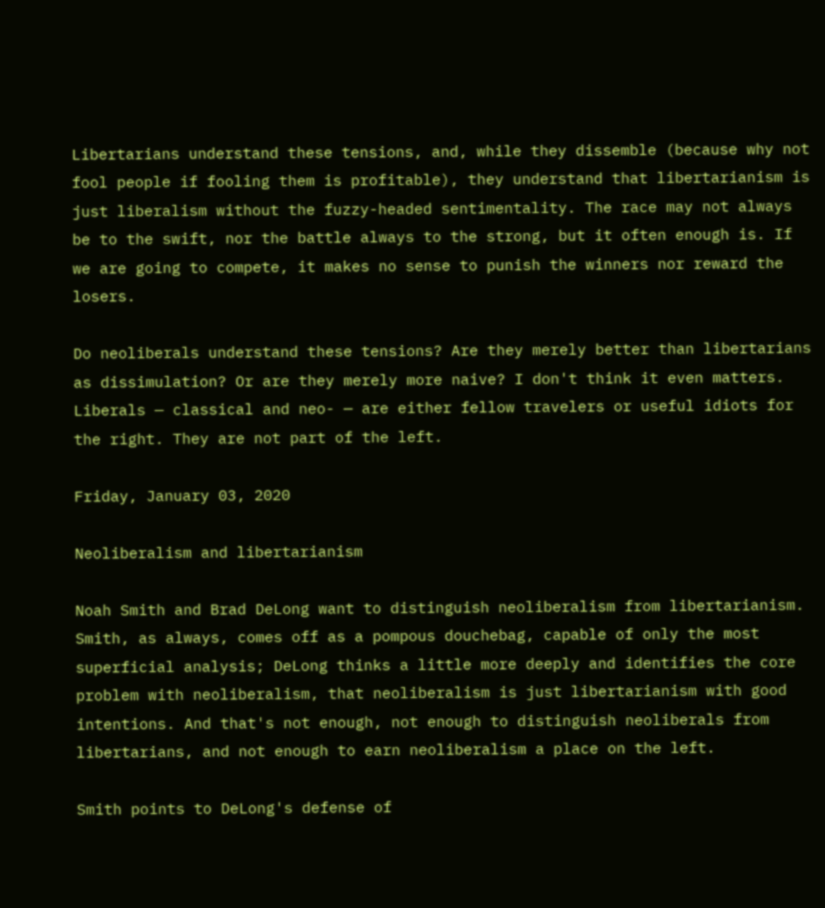Libertarians understand these tensions, and, while they dissemble (because why not fool people if fooling them is profitable), they understand that libertarianism is just liberalism without the fuzzy-headed sentimentality. The race may not always be to the swift, nor the battle always to the strong, but it often enough is. If we are going to compete, it makes no sense to punish the winners nor reward the losers.

Do neoliberals understand these tensions? Are they merely better than libertarians as dissimulation? Or are they merely more naive? I don't think it even matters. Liberals — classical and neo- — are either fellow travelers or useful idiots for the right. They are not part of the left.

Friday, January 03, 2020

Neoliberalism and libertarianism

Noah Smith and Brad DeLong want to distinguish neoliberalism from libertarianism. Smith, as always, comes off as a pompous douchebag, capable of only the most superficial analysis; DeLong thinks a little more deeply and identifies the core problem with neoliberalism, that neoliberalism is just libertarianism with good intentions. And that's not enough, not enough to distinguish neoliberals from libertarians, and not enough to earn neoliberalism a place on the left.

Smith points to DeLong's defense of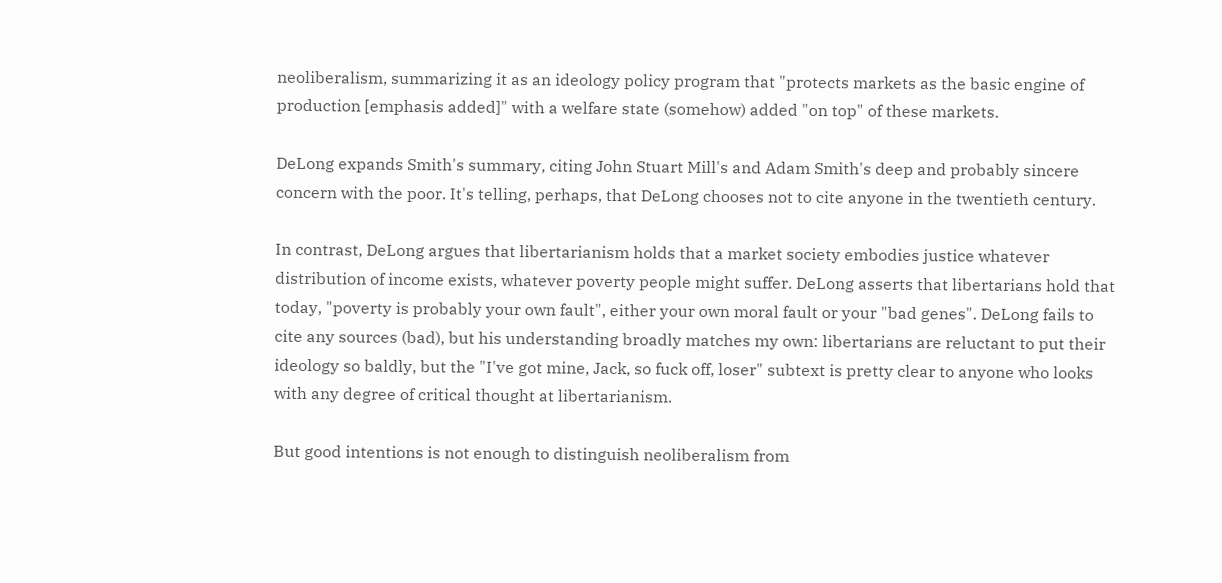neoliberalism, summarizing it as an ideology policy program that "protects markets as the basic engine of production [emphasis added]" with a welfare state (somehow) added "on top" of these markets.

DeLong expands Smith's summary, citing John Stuart Mill's and Adam Smith's deep and probably sincere concern with the poor. It's telling, perhaps, that DeLong chooses not to cite anyone in the twentieth century.

In contrast, DeLong argues that libertarianism holds that a market society embodies justice whatever distribution of income exists, whatever poverty people might suffer. DeLong asserts that libertarians hold that today, "poverty is probably your own fault", either your own moral fault or your "bad genes". DeLong fails to cite any sources (bad), but his understanding broadly matches my own: libertarians are reluctant to put their ideology so baldly, but the "I've got mine, Jack, so fuck off, loser" subtext is pretty clear to anyone who looks with any degree of critical thought at libertarianism.

But good intentions is not enough to distinguish neoliberalism from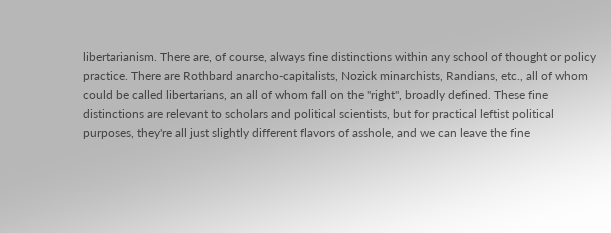libertarianism. There are, of course, always fine distinctions within any school of thought or policy practice. There are Rothbard anarcho-capitalists, Nozick minarchists, Randians, etc., all of whom could be called libertarians, an all of whom fall on the "right", broadly defined. These fine distinctions are relevant to scholars and political scientists, but for practical leftist political purposes, they're all just slightly different flavors of asshole, and we can leave the fine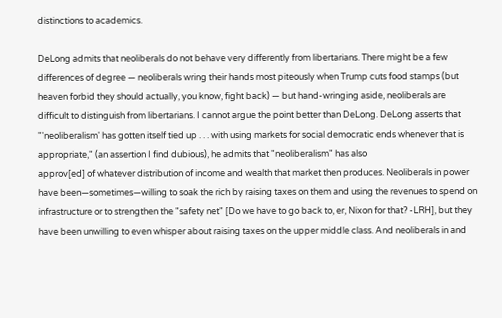distinctions to academics.

DeLong admits that neoliberals do not behave very differently from libertarians. There might be a few differences of degree — neoliberals wring their hands most piteously when Trump cuts food stamps (but heaven forbid they should actually, you know, fight back) — but hand-wringing aside, neoliberals are difficult to distinguish from libertarians. I cannot argue the point better than DeLong. DeLong asserts that "'neoliberalism' has gotten itself tied up . . . with using markets for social democratic ends whenever that is appropriate," (an assertion I find dubious), he admits that "neoliberalism" has also
approv[ed] of whatever distribution of income and wealth that market then produces. Neoliberals in power have been—sometimes—willing to soak the rich by raising taxes on them and using the revenues to spend on infrastructure or to strengthen the "safety net" [Do we have to go back to, er, Nixon for that? -LRH], but they have been unwilling to even whisper about raising taxes on the upper middle class. And neoliberals in and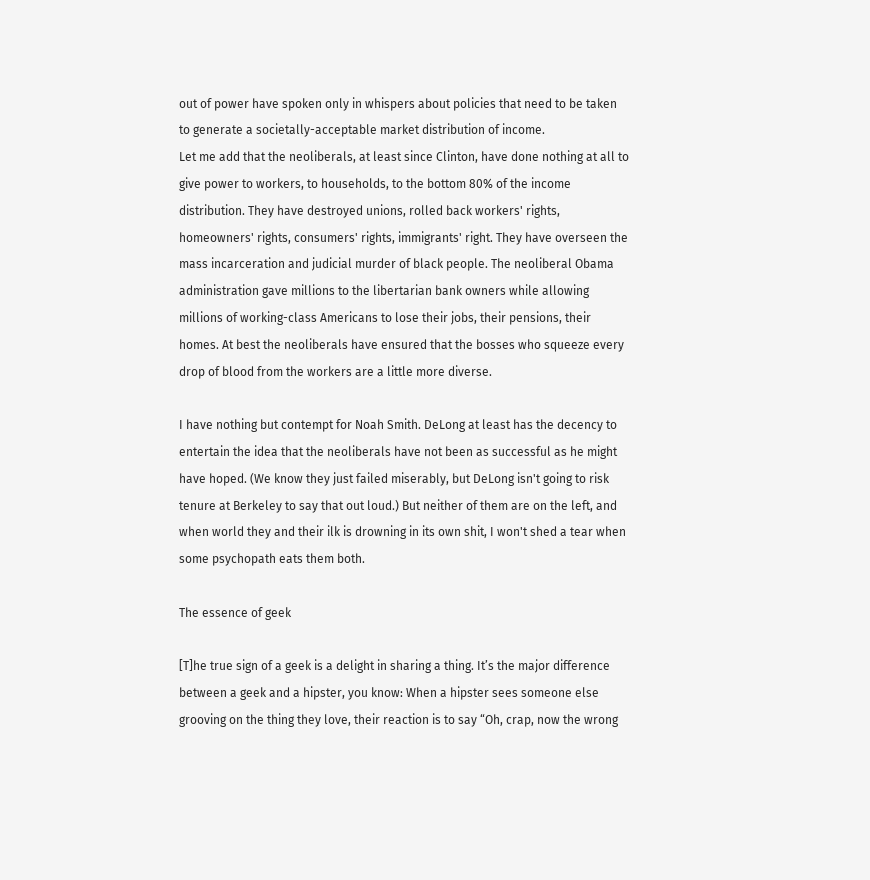out of power have spoken only in whispers about policies that need to be taken to generate a societally-acceptable market distribution of income.
Let me add that the neoliberals, at least since Clinton, have done nothing at all to give power to workers, to households, to the bottom 80% of the income distribution. They have destroyed unions, rolled back workers' rights, homeowners' rights, consumers' rights, immigrants' right. They have overseen the mass incarceration and judicial murder of black people. The neoliberal Obama administration gave millions to the libertarian bank owners while allowing millions of working-class Americans to lose their jobs, their pensions, their homes. At best the neoliberals have ensured that the bosses who squeeze every drop of blood from the workers are a little more diverse.

I have nothing but contempt for Noah Smith. DeLong at least has the decency to entertain the idea that the neoliberals have not been as successful as he might have hoped. (We know they just failed miserably, but DeLong isn't going to risk tenure at Berkeley to say that out loud.) But neither of them are on the left, and when world they and their ilk is drowning in its own shit, I won't shed a tear when some psychopath eats them both.

The essence of geek

[T]he true sign of a geek is a delight in sharing a thing. It’s the major difference between a geek and a hipster, you know: When a hipster sees someone else grooving on the thing they love, their reaction is to say “Oh, crap, now the wrong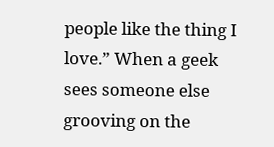people like the thing I love.” When a geek sees someone else grooving on the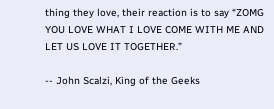thing they love, their reaction is to say “ZOMG YOU LOVE WHAT I LOVE COME WITH ME AND LET US LOVE IT TOGETHER.”

-- John Scalzi, King of the Geeks